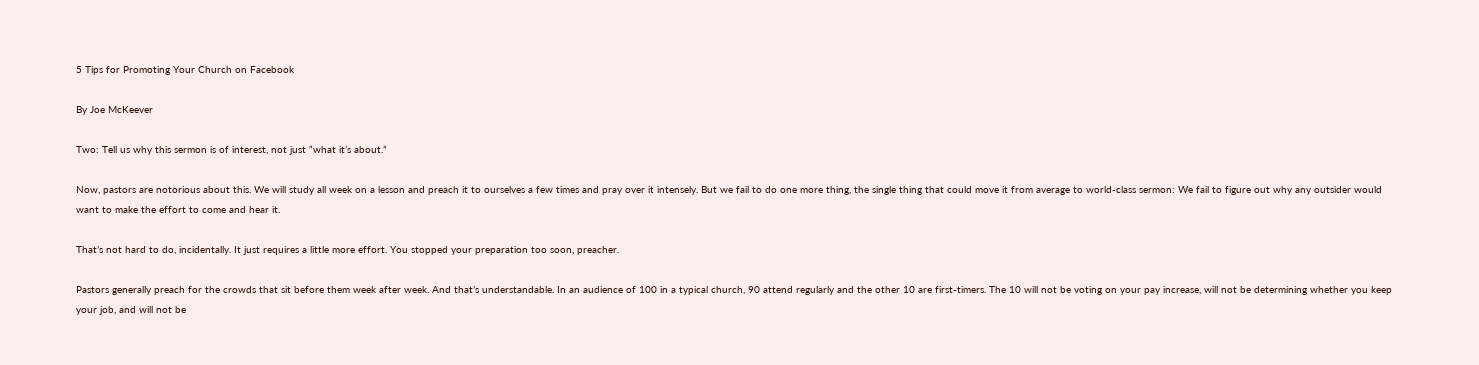5 Tips for Promoting Your Church on Facebook

By Joe McKeever

Two: Tell us why this sermon is of interest, not just “what it’s about.”

Now, pastors are notorious about this. We will study all week on a lesson and preach it to ourselves a few times and pray over it intensely. But we fail to do one more thing, the single thing that could move it from average to world-class sermon: We fail to figure out why any outsider would want to make the effort to come and hear it.

That’s not hard to do, incidentally. It just requires a little more effort. You stopped your preparation too soon, preacher.

Pastors generally preach for the crowds that sit before them week after week. And that’s understandable. In an audience of 100 in a typical church, 90 attend regularly and the other 10 are first-timers. The 10 will not be voting on your pay increase, will not be determining whether you keep your job, and will not be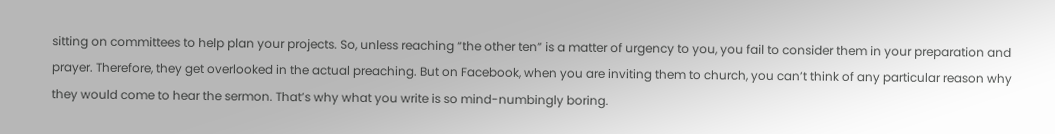sitting on committees to help plan your projects. So, unless reaching “the other ten” is a matter of urgency to you, you fail to consider them in your preparation and prayer. Therefore, they get overlooked in the actual preaching. But on Facebook, when you are inviting them to church, you can’t think of any particular reason why they would come to hear the sermon. That’s why what you write is so mind-numbingly boring.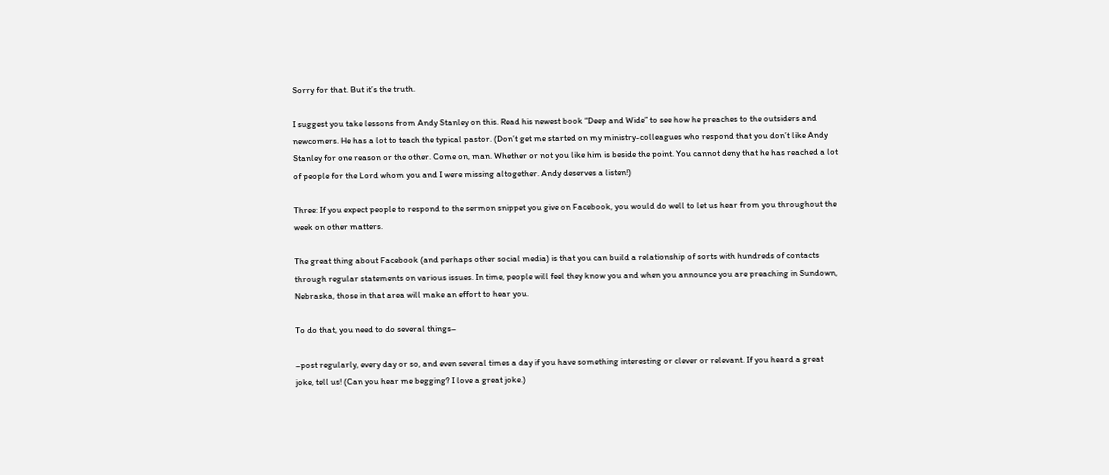Sorry for that. But it’s the truth.

I suggest you take lessons from Andy Stanley on this. Read his newest book “Deep and Wide” to see how he preaches to the outsiders and newcomers. He has a lot to teach the typical pastor. (Don’t get me started on my ministry-colleagues who respond that you don’t like Andy Stanley for one reason or the other. Come on, man. Whether or not you like him is beside the point. You cannot deny that he has reached a lot of people for the Lord whom you and I were missing altogether. Andy deserves a listen!)

Three: If you expect people to respond to the sermon snippet you give on Facebook, you would do well to let us hear from you throughout the week on other matters.

The great thing about Facebook (and perhaps other social media) is that you can build a relationship of sorts with hundreds of contacts through regular statements on various issues. In time, people will feel they know you and when you announce you are preaching in Sundown, Nebraska, those in that area will make an effort to hear you.

To do that, you need to do several things–

–post regularly, every day or so, and even several times a day if you have something interesting or clever or relevant. If you heard a great joke, tell us! (Can you hear me begging? I love a great joke.)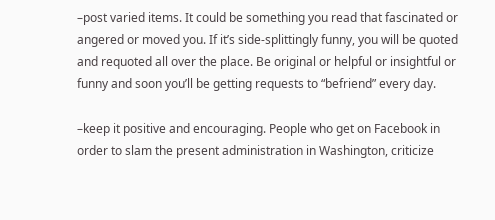–post varied items. It could be something you read that fascinated or angered or moved you. If it’s side-splittingly funny, you will be quoted and requoted all over the place. Be original or helpful or insightful or funny and soon you’ll be getting requests to “befriend” every day.

–keep it positive and encouraging. People who get on Facebook in order to slam the present administration in Washington, criticize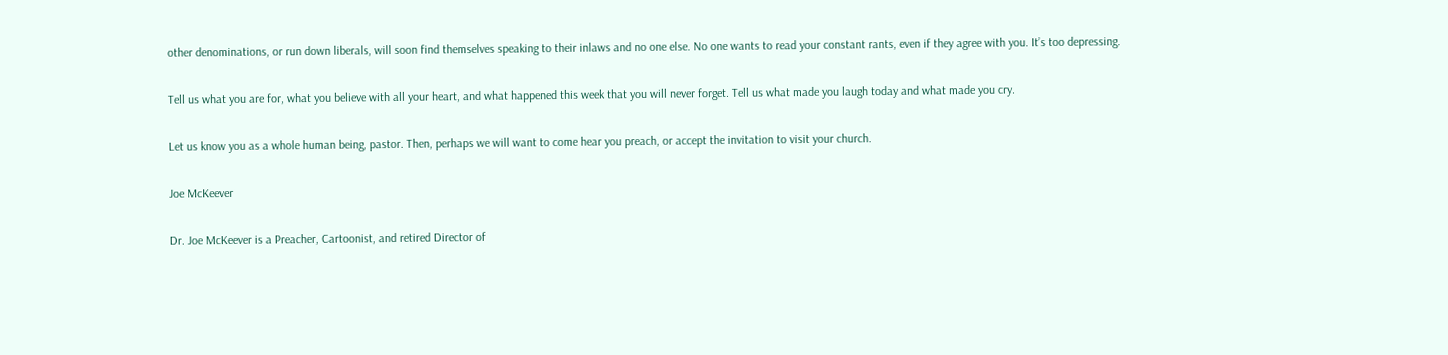other denominations, or run down liberals, will soon find themselves speaking to their inlaws and no one else. No one wants to read your constant rants, even if they agree with you. It’s too depressing.

Tell us what you are for, what you believe with all your heart, and what happened this week that you will never forget. Tell us what made you laugh today and what made you cry.

Let us know you as a whole human being, pastor. Then, perhaps we will want to come hear you preach, or accept the invitation to visit your church.

Joe McKeever

Dr. Joe McKeever is a Preacher, Cartoonist, and retired Director of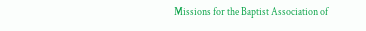Missions for the Baptist Association of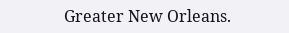Greater New Orleans.